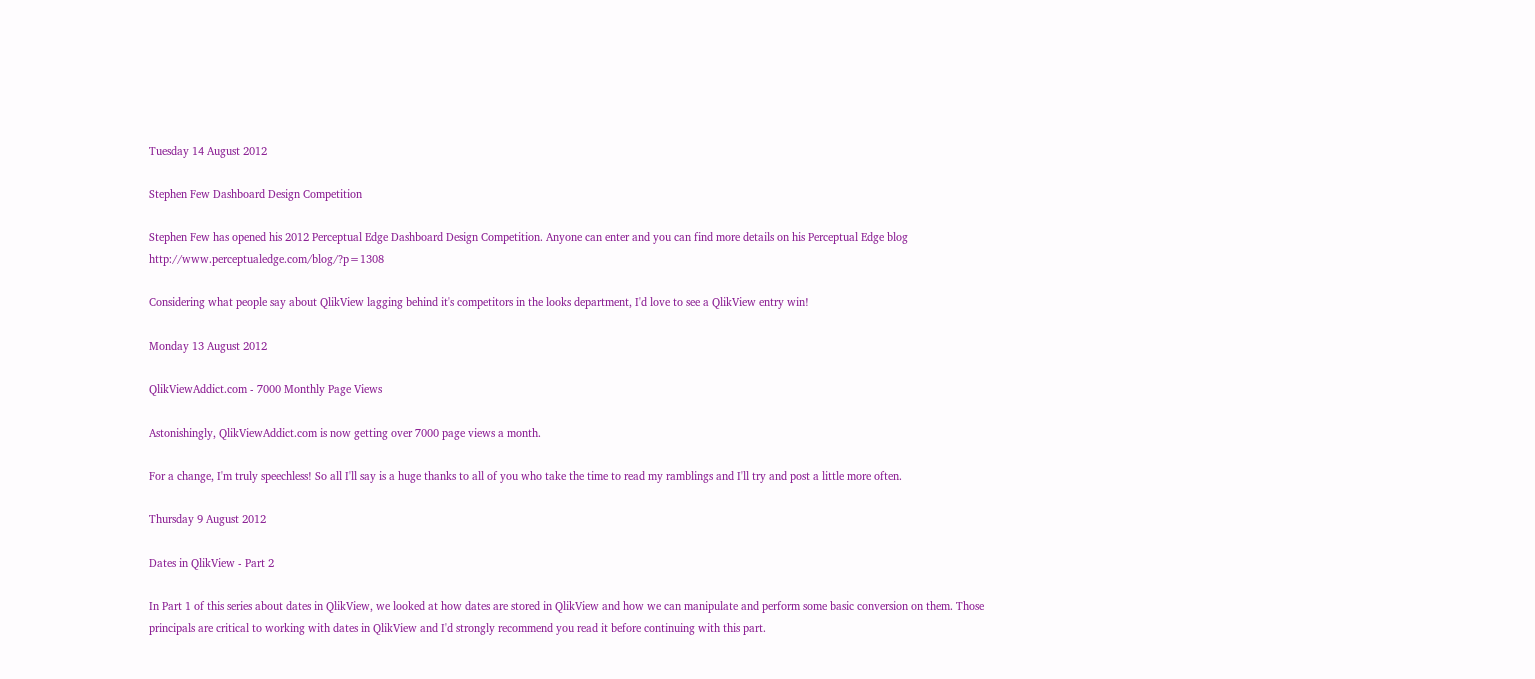Tuesday 14 August 2012

Stephen Few Dashboard Design Competition

Stephen Few has opened his 2012 Perceptual Edge Dashboard Design Competition. Anyone can enter and you can find more details on his Perceptual Edge blog http://www.perceptualedge.com/blog/?p=1308

Considering what people say about QlikView lagging behind it's competitors in the looks department, I'd love to see a QlikView entry win!

Monday 13 August 2012

QlikViewAddict.com - 7000 Monthly Page Views

Astonishingly, QlikViewAddict.com is now getting over 7000 page views a month.

For a change, I'm truly speechless! So all I'll say is a huge thanks to all of you who take the time to read my ramblings and I'll try and post a little more often.

Thursday 9 August 2012

Dates in QlikView - Part 2

In Part 1 of this series about dates in QlikView, we looked at how dates are stored in QlikView and how we can manipulate and perform some basic conversion on them. Those principals are critical to working with dates in QlikView and I'd strongly recommend you read it before continuing with this part.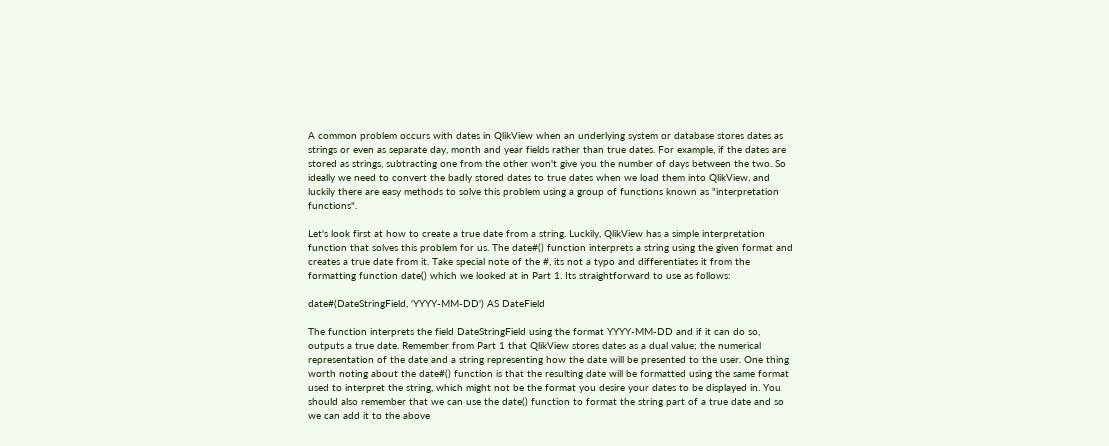A common problem occurs with dates in QlikView when an underlying system or database stores dates as strings or even as separate day, month and year fields rather than true dates. For example, if the dates are stored as strings, subtracting one from the other won't give you the number of days between the two. So ideally we need to convert the badly stored dates to true dates when we load them into QlikView, and luckily there are easy methods to solve this problem using a group of functions known as "interpretation functions".

Let's look first at how to create a true date from a string. Luckily, QlikView has a simple interpretation function that solves this problem for us. The date#() function interprets a string using the given format and creates a true date from it. Take special note of the #, its not a typo and differentiates it from the formatting function date() which we looked at in Part 1. Its straightforward to use as follows:

date#(DateStringField, 'YYYY-MM-DD') AS DateField

The function interprets the field DateStringField using the format YYYY-MM-DD and if it can do so, outputs a true date. Remember from Part 1 that QlikView stores dates as a dual value; the numerical representation of the date and a string representing how the date will be presented to the user. One thing worth noting about the date#() function is that the resulting date will be formatted using the same format used to interpret the string, which might not be the format you desire your dates to be displayed in. You should also remember that we can use the date() function to format the string part of a true date and so we can add it to the above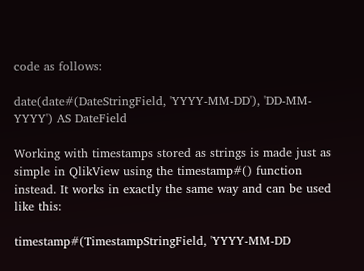code as follows:

date(date#(DateStringField, 'YYYY-MM-DD'), 'DD-MM-YYYY') AS DateField

Working with timestamps stored as strings is made just as simple in QlikView using the timestamp#() function instead. It works in exactly the same way and can be used like this:

timestamp#(TimestampStringField, 'YYYY-MM-DD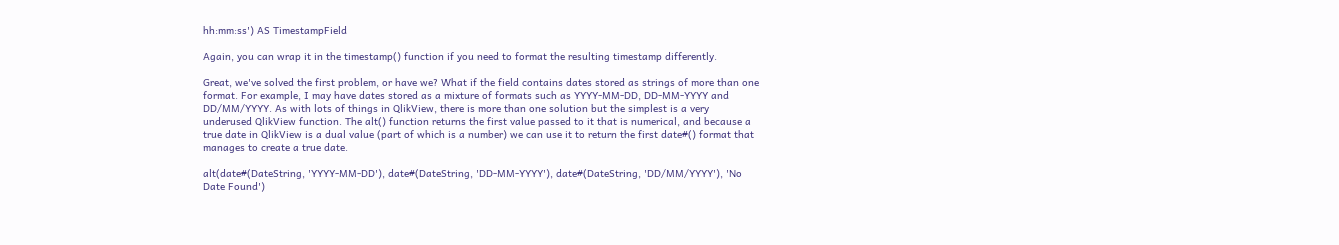hh:mm:ss') AS TimestampField

Again, you can wrap it in the timestamp() function if you need to format the resulting timestamp differently.

Great, we've solved the first problem, or have we? What if the field contains dates stored as strings of more than one format. For example, I may have dates stored as a mixture of formats such as YYYY-MM-DD, DD-MM-YYYY and DD/MM/YYYY. As with lots of things in QlikView, there is more than one solution but the simplest is a very underused QlikView function. The alt() function returns the first value passed to it that is numerical, and because a true date in QlikView is a dual value (part of which is a number) we can use it to return the first date#() format that manages to create a true date.

alt(date#(DateString, 'YYYY-MM-DD'), date#(DateString, 'DD-MM-YYYY'), date#(DateString, 'DD/MM/YYYY'), 'No Date Found')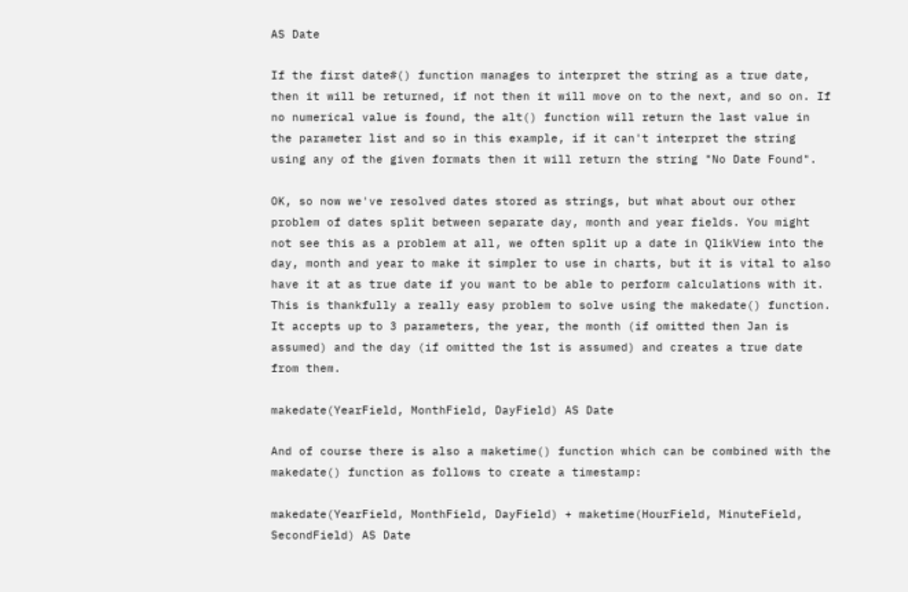AS Date

If the first date#() function manages to interpret the string as a true date, then it will be returned, if not then it will move on to the next, and so on. If no numerical value is found, the alt() function will return the last value in the parameter list and so in this example, if it can't interpret the string using any of the given formats then it will return the string "No Date Found".

OK, so now we've resolved dates stored as strings, but what about our other problem of dates split between separate day, month and year fields. You might not see this as a problem at all, we often split up a date in QlikView into the day, month and year to make it simpler to use in charts, but it is vital to also have it at as true date if you want to be able to perform calculations with it. This is thankfully a really easy problem to solve using the makedate() function. It accepts up to 3 parameters, the year, the month (if omitted then Jan is assumed) and the day (if omitted the 1st is assumed) and creates a true date from them.

makedate(YearField, MonthField, DayField) AS Date

And of course there is also a maketime() function which can be combined with the makedate() function as follows to create a timestamp:

makedate(YearField, MonthField, DayField) + maketime(HourField, MinuteField, SecondField) AS Date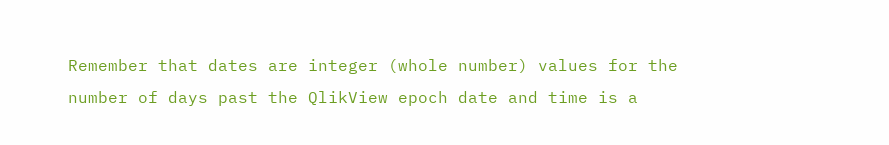Remember that dates are integer (whole number) values for the number of days past the QlikView epoch date and time is a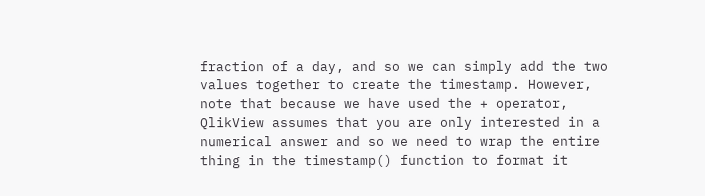fraction of a day, and so we can simply add the two values together to create the timestamp. However, note that because we have used the + operator, QlikView assumes that you are only interested in a numerical answer and so we need to wrap the entire thing in the timestamp() function to format it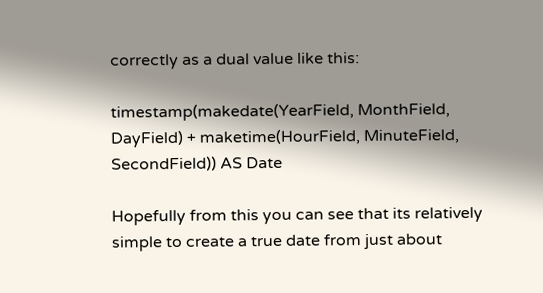correctly as a dual value like this:

timestamp(makedate(YearField, MonthField, DayField) + maketime(HourField, MinuteField, SecondField)) AS Date

Hopefully from this you can see that its relatively simple to create a true date from just about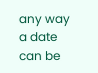any way a date can be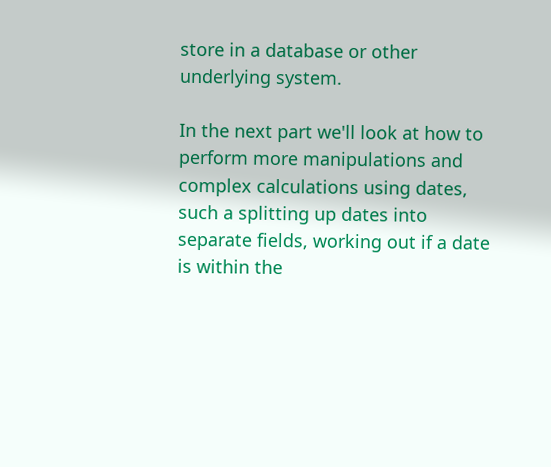store in a database or other underlying system.

In the next part we'll look at how to perform more manipulations and complex calculations using dates, such a splitting up dates into separate fields, working out if a date is within the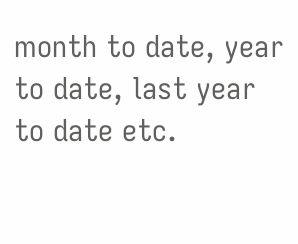month to date, year to date, last year to date etc.